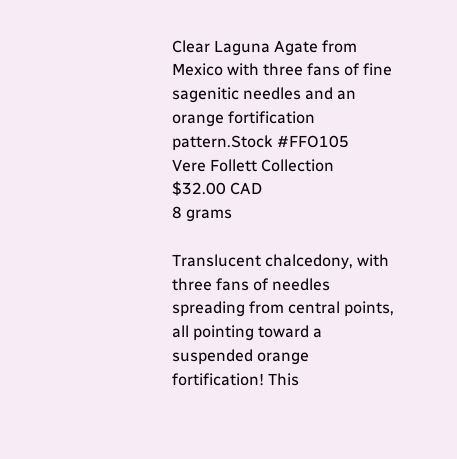Clear Laguna Agate from Mexico with three fans of fine sagenitic needles and an orange fortification pattern.Stock #FFO105
Vere Follett Collection
$32.00 CAD
8 grams

Translucent chalcedony, with three fans of needles spreading from central points, all pointing toward a suspended orange fortification! This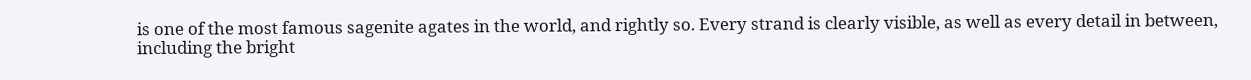is one of the most famous sagenite agates in the world, and rightly so. Every strand is clearly visible, as well as every detail in between, including the bright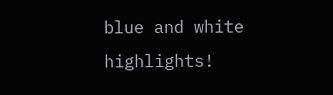blue and white highlights!